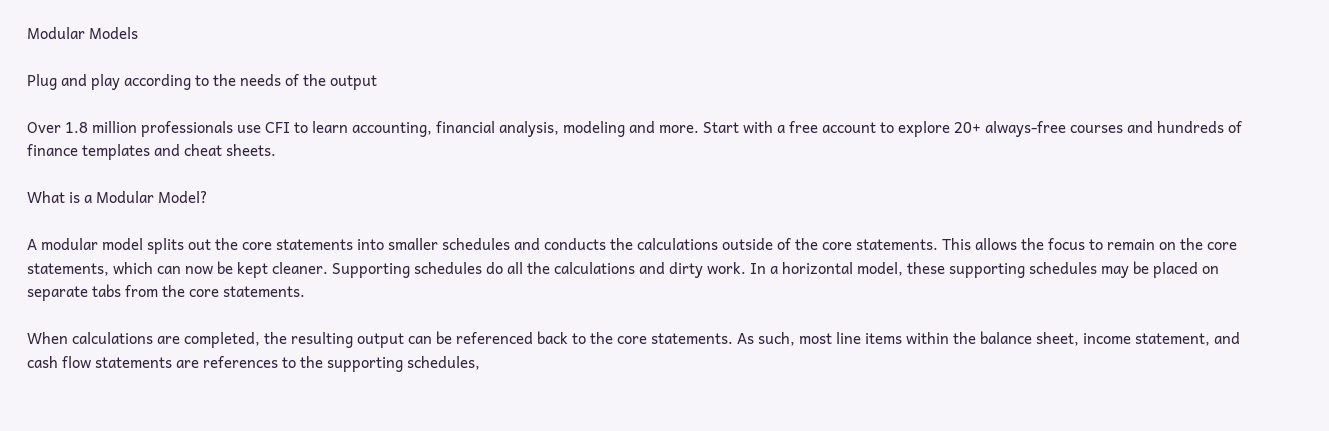Modular Models

Plug and play according to the needs of the output

Over 1.8 million professionals use CFI to learn accounting, financial analysis, modeling and more. Start with a free account to explore 20+ always-free courses and hundreds of finance templates and cheat sheets.

What is a Modular Model?

A modular model splits out the core statements into smaller schedules and conducts the calculations outside of the core statements. This allows the focus to remain on the core statements, which can now be kept cleaner. Supporting schedules do all the calculations and dirty work. In a horizontal model, these supporting schedules may be placed on separate tabs from the core statements.

When calculations are completed, the resulting output can be referenced back to the core statements. As such, most line items within the balance sheet, income statement, and cash flow statements are references to the supporting schedules,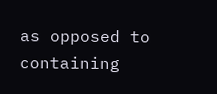as opposed to containing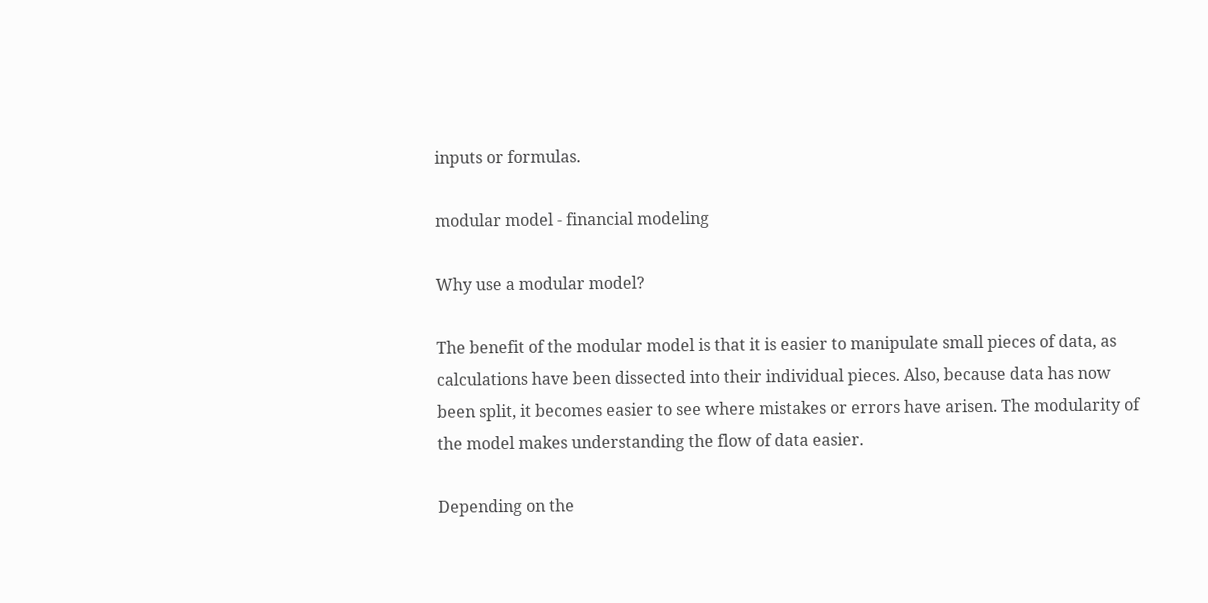inputs or formulas.

modular model - financial modeling

Why use a modular model?

The benefit of the modular model is that it is easier to manipulate small pieces of data, as calculations have been dissected into their individual pieces. Also, because data has now been split, it becomes easier to see where mistakes or errors have arisen. The modularity of the model makes understanding the flow of data easier.

Depending on the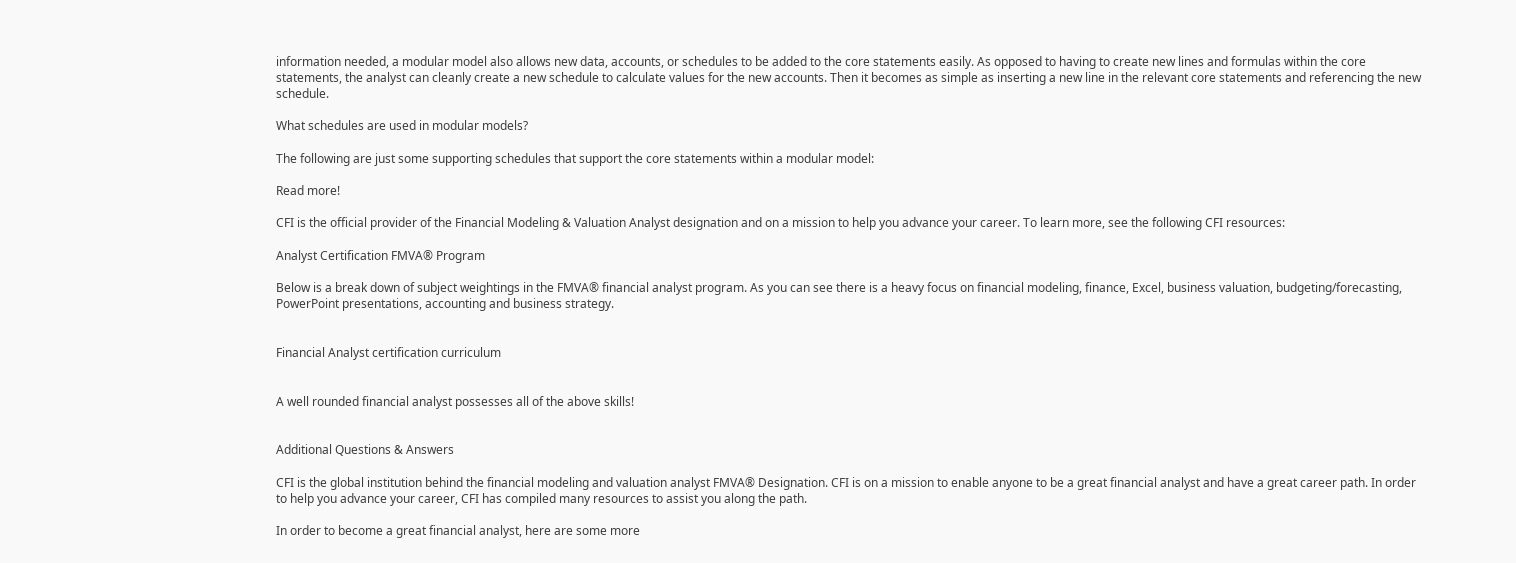information needed, a modular model also allows new data, accounts, or schedules to be added to the core statements easily. As opposed to having to create new lines and formulas within the core statements, the analyst can cleanly create a new schedule to calculate values for the new accounts. Then it becomes as simple as inserting a new line in the relevant core statements and referencing the new schedule.

What schedules are used in modular models?

The following are just some supporting schedules that support the core statements within a modular model:

Read more!

CFI is the official provider of the Financial Modeling & Valuation Analyst designation and on a mission to help you advance your career. To learn more, see the following CFI resources:

Analyst Certification FMVA® Program

Below is a break down of subject weightings in the FMVA® financial analyst program. As you can see there is a heavy focus on financial modeling, finance, Excel, business valuation, budgeting/forecasting, PowerPoint presentations, accounting and business strategy.


Financial Analyst certification curriculum


A well rounded financial analyst possesses all of the above skills!


Additional Questions & Answers

CFI is the global institution behind the financial modeling and valuation analyst FMVA® Designation. CFI is on a mission to enable anyone to be a great financial analyst and have a great career path. In order to help you advance your career, CFI has compiled many resources to assist you along the path.

In order to become a great financial analyst, here are some more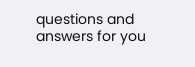questions and answers for you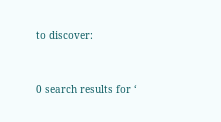to discover:


0 search results for ‘